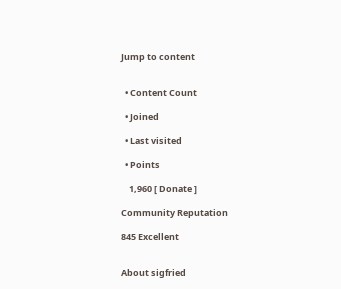Jump to content


  • Content Count

  • Joined

  • Last visited

  • Points

    1,960 [ Donate ]

Community Reputation

845 Excellent


About sigfried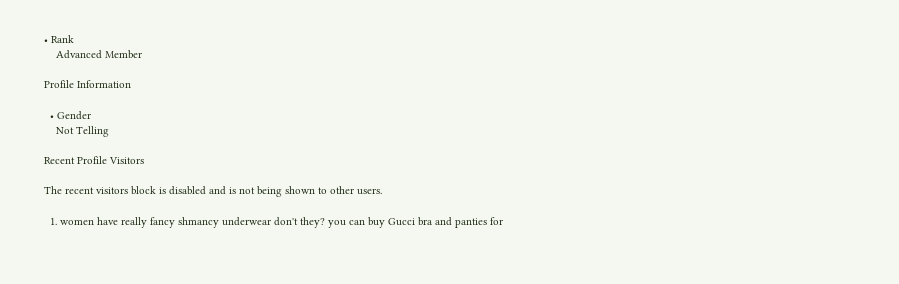• Rank
    Advanced Member

Profile Information

  • Gender
    Not Telling

Recent Profile Visitors

The recent visitors block is disabled and is not being shown to other users.

  1. women have really fancy shmancy underwear don't they? you can buy Gucci bra and panties for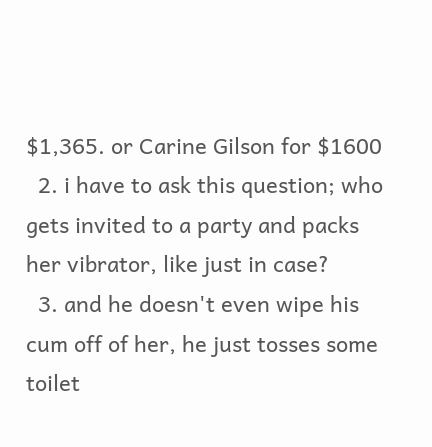$1,365. or Carine Gilson for $1600
  2. i have to ask this question; who gets invited to a party and packs her vibrator, like just in case?
  3. and he doesn't even wipe his cum off of her, he just tosses some toilet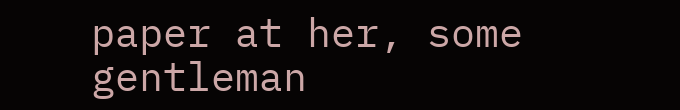paper at her, some gentleman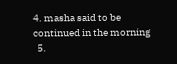4. masha said to be continued in the morning
  5.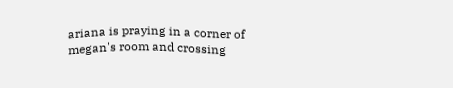ariana is praying in a corner of megan's room and crossing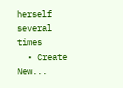herself several times
  • Create New...